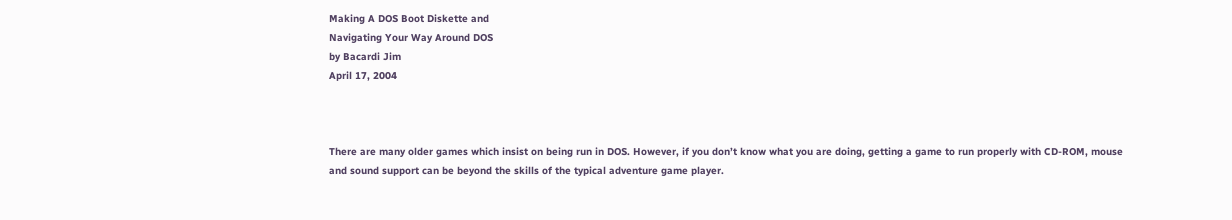Making A DOS Boot Diskette and
Navigating Your Way Around DOS
by Bacardi Jim
April 17, 2004



There are many older games which insist on being run in DOS. However, if you don’t know what you are doing, getting a game to run properly with CD-ROM, mouse and sound support can be beyond the skills of the typical adventure game player.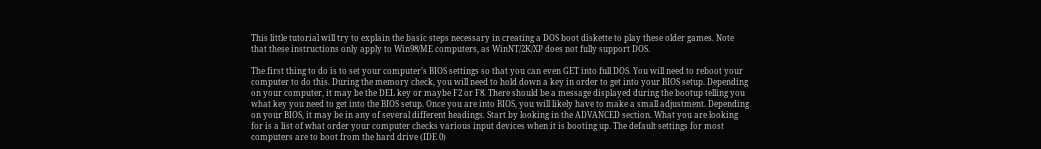This little tutorial will try to explain the basic steps necessary in creating a DOS boot diskette to play these older games. Note that these instructions only apply to Win98/ME computers, as WinNT/2K/XP does not fully support DOS.

The first thing to do is to set your computer’s BIOS settings so that you can even GET into full DOS. You will need to reboot your computer to do this. During the memory check, you will need to hold down a key in order to get into your BIOS setup. Depending on your computer, it may be the DEL key or maybe F2 or F8. There should be a message displayed during the bootup telling you what key you need to get into the BIOS setup. Once you are into BIOS, you will likely have to make a small adjustment. Depending on your BIOS, it may be in any of several different headings. Start by looking in the ADVANCED section. What you are looking for is a list of what order your computer checks various input devices when it is booting up. The default settings for most computers are to boot from the hard drive (IDE 0)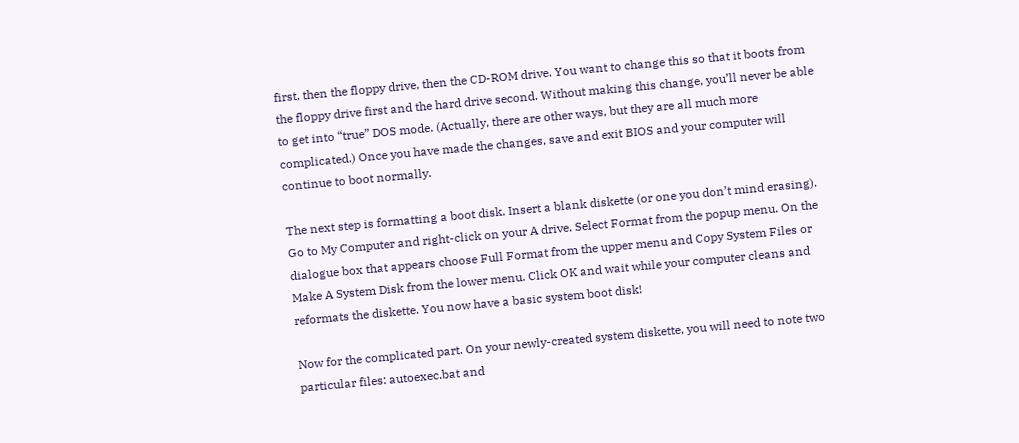first, then the floppy drive, then the CD-ROM drive. You want to change this so that it boots from the floppy drive first and the hard drive second. Without making this change, you’ll never be able to get into “true” DOS mode. (Actually, there are other ways, but they are all much more complicated.) Once you have made the changes, save and exit BIOS and your computer will continue to boot normally.

The next step is formatting a boot disk. Insert a blank diskette (or one you don’t mind erasing). Go to My Computer and right-click on your A drive. Select Format from the popup menu. On the dialogue box that appears choose Full Format from the upper menu and Copy System Files or Make A System Disk from the lower menu. Click OK and wait while your computer cleans and reformats the diskette. You now have a basic system boot disk!

Now for the complicated part. On your newly-created system diskette, you will need to note two particular files: autoexec.bat and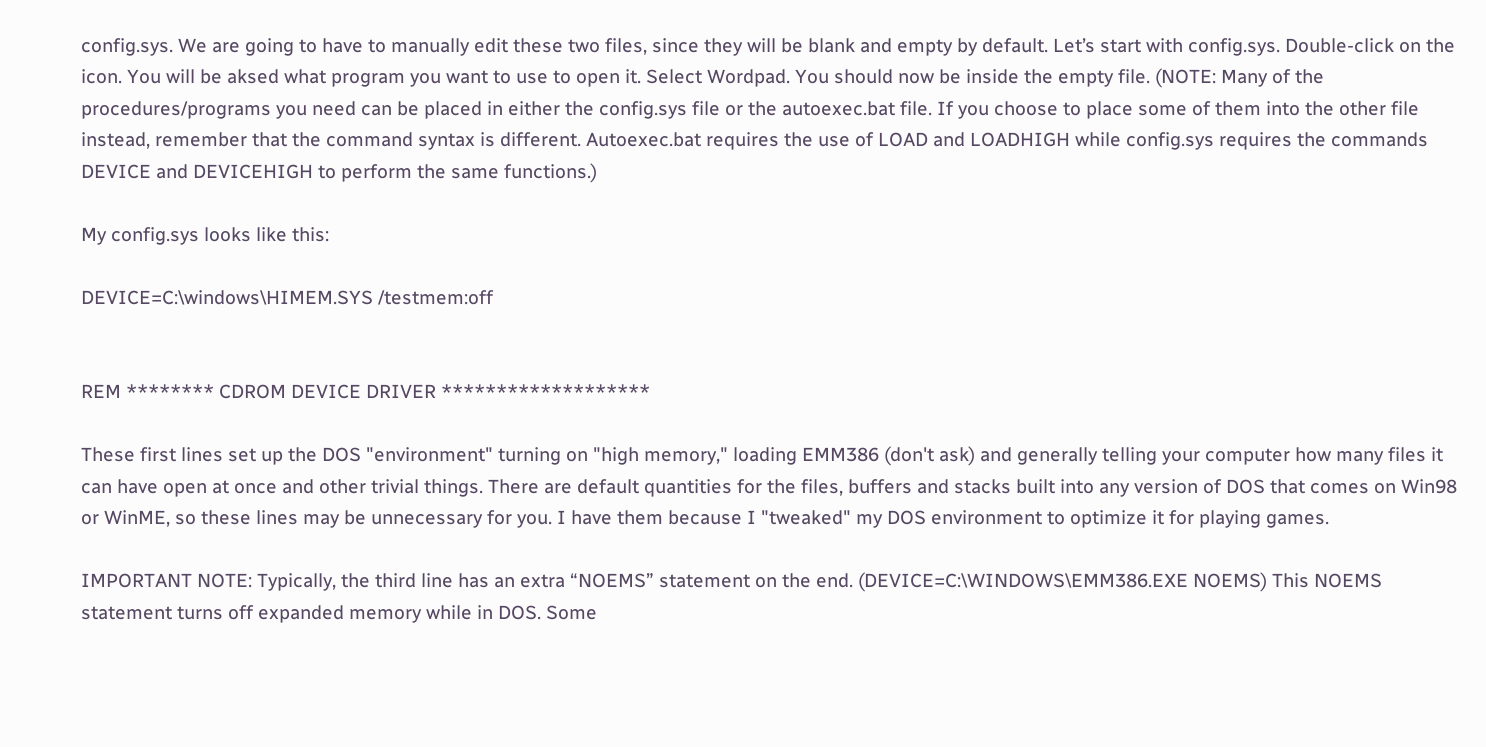config.sys. We are going to have to manually edit these two files, since they will be blank and empty by default. Let’s start with config.sys. Double-click on the icon. You will be aksed what program you want to use to open it. Select Wordpad. You should now be inside the empty file. (NOTE: Many of the procedures/programs you need can be placed in either the config.sys file or the autoexec.bat file. If you choose to place some of them into the other file instead, remember that the command syntax is different. Autoexec.bat requires the use of LOAD and LOADHIGH while config.sys requires the commands DEVICE and DEVICEHIGH to perform the same functions.)

My config.sys looks like this:

DEVICE=C:\windows\HIMEM.SYS /testmem:off


REM ******** CDROM DEVICE DRIVER *******************

These first lines set up the DOS "environment" turning on "high memory," loading EMM386 (don't ask) and generally telling your computer how many files it can have open at once and other trivial things. There are default quantities for the files, buffers and stacks built into any version of DOS that comes on Win98 or WinME, so these lines may be unnecessary for you. I have them because I "tweaked" my DOS environment to optimize it for playing games.

IMPORTANT NOTE: Typically, the third line has an extra “NOEMS” statement on the end. (DEVICE=C:\WINDOWS\EMM386.EXE NOEMS) This NOEMS statement turns off expanded memory while in DOS. Some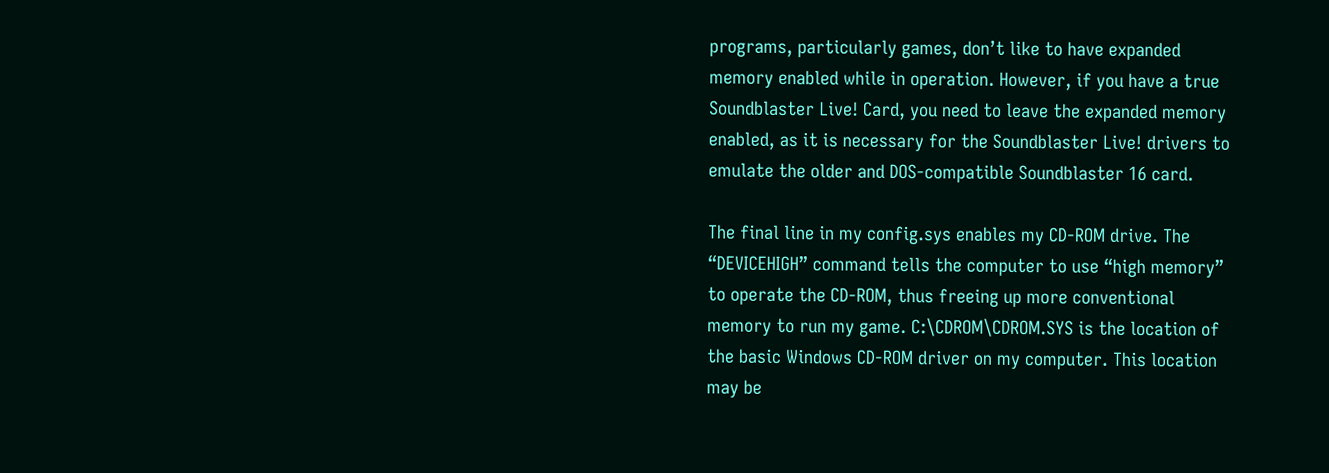programs, particularly games, don’t like to have expanded memory enabled while in operation. However, if you have a true Soundblaster Live! Card, you need to leave the expanded memory enabled, as it is necessary for the Soundblaster Live! drivers to emulate the older and DOS-compatible Soundblaster 16 card.

The final line in my config.sys enables my CD-ROM drive. The “DEVICEHIGH” command tells the computer to use “high memory” to operate the CD-ROM, thus freeing up more conventional memory to run my game. C:\CDROM\CDROM.SYS is the location of the basic Windows CD-ROM driver on my computer. This location may be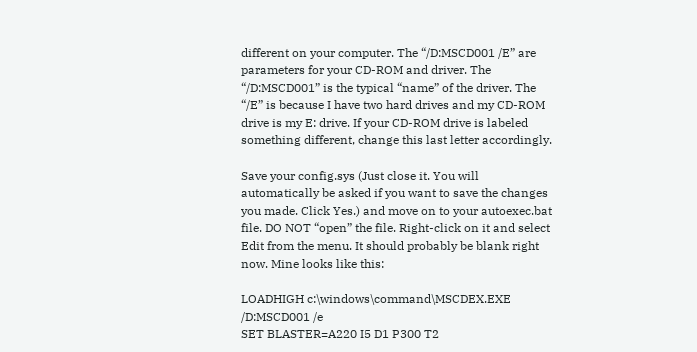different on your computer. The “/D:MSCD001 /E” are parameters for your CD-ROM and driver. The “/D:MSCD001” is the typical “name” of the driver. The “/E” is because I have two hard drives and my CD-ROM drive is my E: drive. If your CD-ROM drive is labeled something different, change this last letter accordingly.

Save your config.sys (Just close it. You will automatically be asked if you want to save the changes you made. Click Yes.) and move on to your autoexec.bat file. DO NOT “open” the file. Right-click on it and select Edit from the menu. It should probably be blank right now. Mine looks like this:

LOADHIGH c:\windows\command\MSCDEX.EXE /D:MSCD001 /e
SET BLASTER=A220 I5 D1 P300 T2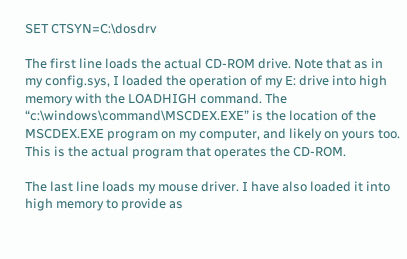SET CTSYN=C:\dosdrv

The first line loads the actual CD-ROM drive. Note that as in my config.sys, I loaded the operation of my E: drive into high memory with the LOADHIGH command. The “c:\windows\command\MSCDEX.EXE” is the location of the MSCDEX.EXE program on my computer, and likely on yours too. This is the actual program that operates the CD-ROM.

The last line loads my mouse driver. I have also loaded it into high memory to provide as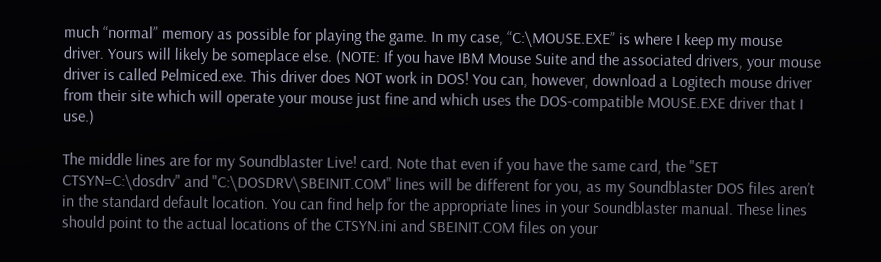much “normal” memory as possible for playing the game. In my case, “C:\MOUSE.EXE” is where I keep my mouse driver. Yours will likely be someplace else. (NOTE: If you have IBM Mouse Suite and the associated drivers, your mouse driver is called Pelmiced.exe. This driver does NOT work in DOS! You can, however, download a Logitech mouse driver from their site which will operate your mouse just fine and which uses the DOS-compatible MOUSE.EXE driver that I use.)

The middle lines are for my Soundblaster Live! card. Note that even if you have the same card, the "SET CTSYN=C:\dosdrv" and "C:\DOSDRV\SBEINIT.COM" lines will be different for you, as my Soundblaster DOS files aren’t in the standard default location. You can find help for the appropriate lines in your Soundblaster manual. These lines should point to the actual locations of the CTSYN.ini and SBEINIT.COM files on your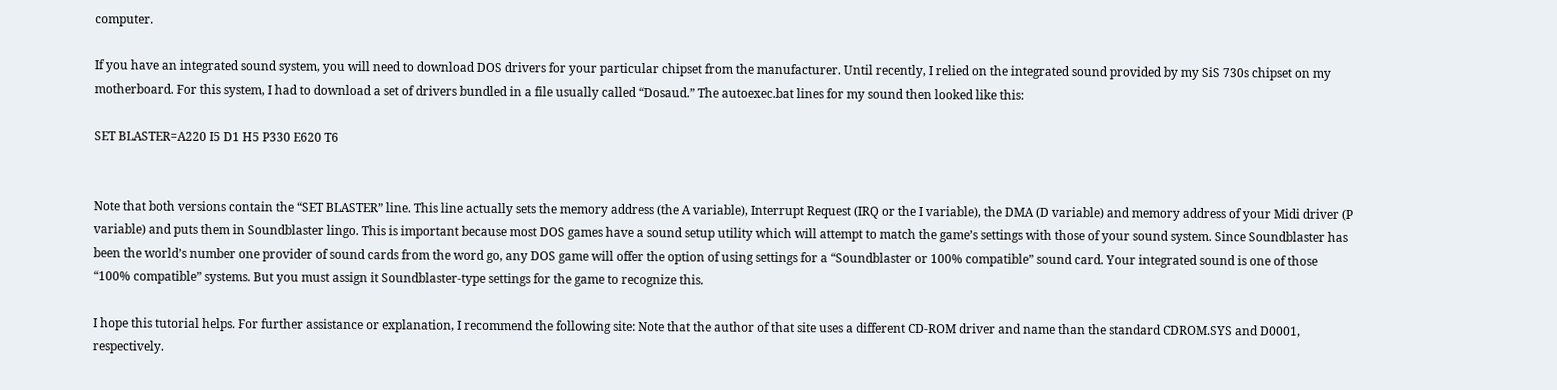computer.

If you have an integrated sound system, you will need to download DOS drivers for your particular chipset from the manufacturer. Until recently, I relied on the integrated sound provided by my SiS 730s chipset on my motherboard. For this system, I had to download a set of drivers bundled in a file usually called “Dosaud.” The autoexec.bat lines for my sound then looked like this:

SET BLASTER=A220 I5 D1 H5 P330 E620 T6


Note that both versions contain the “SET BLASTER” line. This line actually sets the memory address (the A variable), Interrupt Request (IRQ or the I variable), the DMA (D variable) and memory address of your Midi driver (P variable) and puts them in Soundblaster lingo. This is important because most DOS games have a sound setup utility which will attempt to match the game’s settings with those of your sound system. Since Soundblaster has been the world’s number one provider of sound cards from the word go, any DOS game will offer the option of using settings for a “Soundblaster or 100% compatible” sound card. Your integrated sound is one of those “100% compatible” systems. But you must assign it Soundblaster-type settings for the game to recognize this.

I hope this tutorial helps. For further assistance or explanation, I recommend the following site: Note that the author of that site uses a different CD-ROM driver and name than the standard CDROM.SYS and D0001, respectively.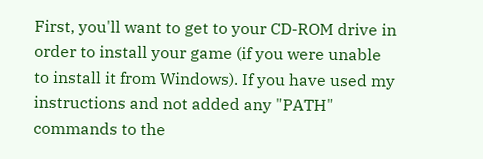First, you'll want to get to your CD-ROM drive in order to install your game (if you were unable to install it from Windows). If you have used my instructions and not added any "PATH" commands to the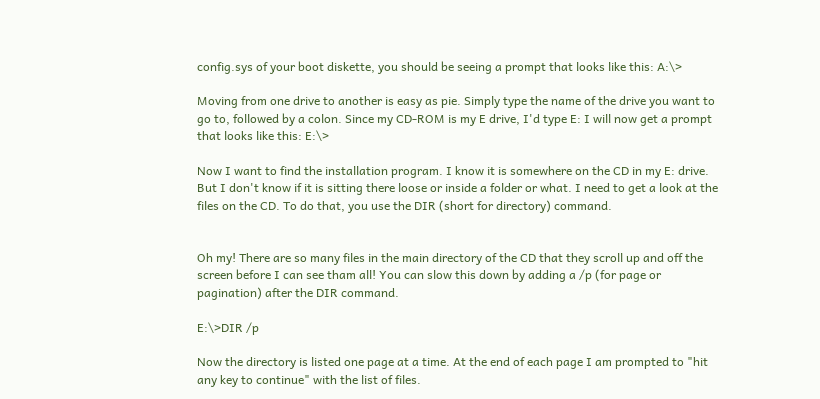config.sys of your boot diskette, you should be seeing a prompt that looks like this: A:\>

Moving from one drive to another is easy as pie. Simply type the name of the drive you want to go to, followed by a colon. Since my CD-ROM is my E drive, I'd type E: I will now get a prompt that looks like this: E:\>

Now I want to find the installation program. I know it is somewhere on the CD in my E: drive. But I don't know if it is sitting there loose or inside a folder or what. I need to get a look at the files on the CD. To do that, you use the DIR (short for directory) command.


Oh my! There are so many files in the main directory of the CD that they scroll up and off the screen before I can see tham all! You can slow this down by adding a /p (for page or pagination) after the DIR command.

E:\>DIR /p

Now the directory is listed one page at a time. At the end of each page I am prompted to "hit any key to continue" with the list of files.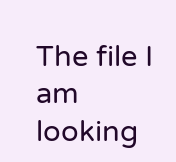The file I am looking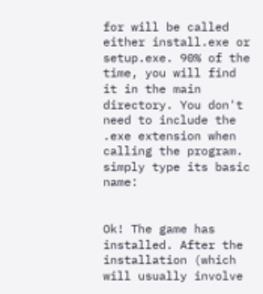for will be called either install.exe or setup.exe. 90% of the time, you will find it in the main directory. You don't need to include the .exe extension when calling the program. simply type its basic name:


Ok! The game has installed. After the installation (which will usually involve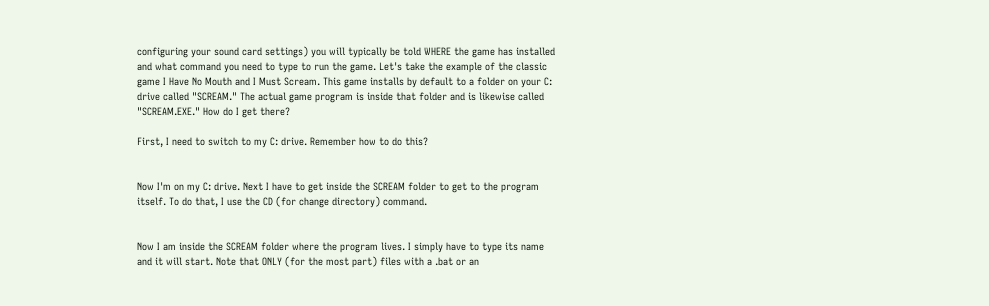configuring your sound card settings) you will typically be told WHERE the game has installed and what command you need to type to run the game. Let's take the example of the classic game I Have No Mouth and I Must Scream. This game installs by default to a folder on your C: drive called "SCREAM." The actual game program is inside that folder and is likewise called "SCREAM.EXE." How do I get there?

First, I need to switch to my C: drive. Remember how to do this?


Now I'm on my C: drive. Next I have to get inside the SCREAM folder to get to the program itself. To do that, I use the CD (for change directory) command.


Now I am inside the SCREAM folder where the program lives. I simply have to type its name and it will start. Note that ONLY (for the most part) files with a .bat or an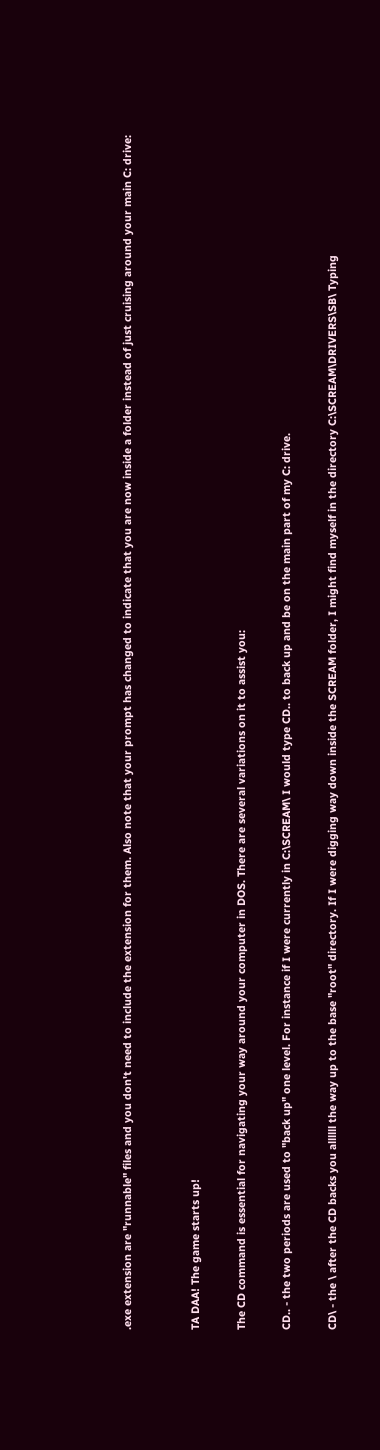.exe extension are "runnable" files and you don't need to include the extension for them. Also note that your prompt has changed to indicate that you are now inside a folder instead of just cruising around your main C: drive:


TA DAA! The game starts up!

The CD command is essential for navigating your way around your computer in DOS. There are several variations on it to assist you:

CD.. - the two periods are used to "back up" one level. For instance if I were currently in C:\SCREAM\ I would type CD.. to back up and be on the main part of my C: drive.

CD\ - the \ after the CD backs you allllll the way up to the base "root" directory. If I were digging way down inside the SCREAM folder, I might find myself in the directory C:\SCREAM\DRIVERS\SB\ Typing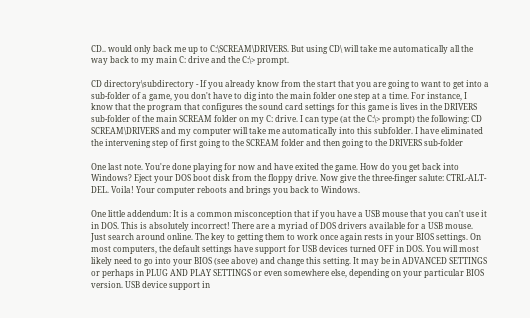CD.. would only back me up to C:\SCREAM\DRIVERS. But using CD\ will take me automatically all the way back to my main C: drive and the C:\> prompt.

CD directory\subdirectory - If you already know from the start that you are going to want to get into a sub-folder of a game, you don't have to dig into the main folder one step at a time. For instance, I know that the program that configures the sound card settings for this game is lives in the DRIVERS sub-folder of the main SCREAM folder on my C: drive. I can type (at the C:\> prompt) the following: CD SCREAM\DRIVERS and my computer will take me automatically into this subfolder. I have eliminated the intervening step of first going to the SCREAM folder and then going to the DRIVERS sub-folder

One last note. You're done playing for now and have exited the game. How do you get back into Windows? Eject your DOS boot disk from the floppy drive. Now give the three-finger salute: CTRL-ALT-DEL. Voila! Your computer reboots and brings you back to Windows.

One little addendum: It is a common misconception that if you have a USB mouse that you can't use it in DOS. This is absolutely incorrect! There are a myriad of DOS drivers available for a USB mouse. Just search around online. The key to getting them to work once again rests in your BIOS settings. On most computers, the default settings have support for USB devices turned OFF in DOS. You will most likely need to go into your BIOS (see above) and change this setting. It may be in ADVANCED SETTINGS or perhaps in PLUG AND PLAY SETTINGS or even somewhere else, depending on your particular BIOS version. USB device support in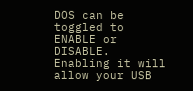DOS can be toggled to ENABLE or DISABLE. Enabling it will allow your USB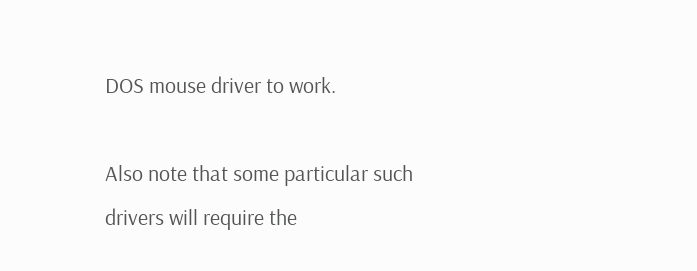DOS mouse driver to work.

Also note that some particular such drivers will require the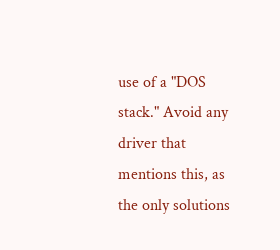use of a "DOS stack." Avoid any driver that mentions this, as the only solutions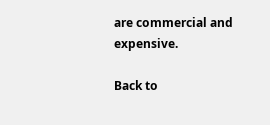are commercial and expensive.

Back to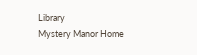Library
Mystery Manor Home